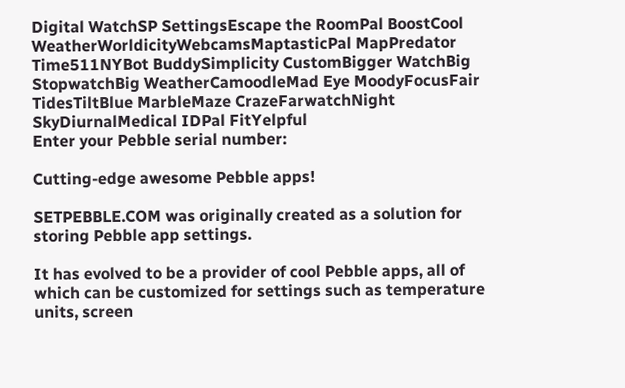Digital WatchSP SettingsEscape the RoomPal BoostCool WeatherWorldicityWebcamsMaptasticPal MapPredator Time511NYBot BuddySimplicity CustomBigger WatchBig StopwatchBig WeatherCamoodleMad Eye MoodyFocusFair TidesTiltBlue MarbleMaze CrazeFarwatchNight SkyDiurnalMedical IDPal FitYelpful
Enter your Pebble serial number:

Cutting-edge awesome Pebble apps!

SETPEBBLE.COM was originally created as a solution for storing Pebble app settings.

It has evolved to be a provider of cool Pebble apps, all of which can be customized for settings such as temperature units, screen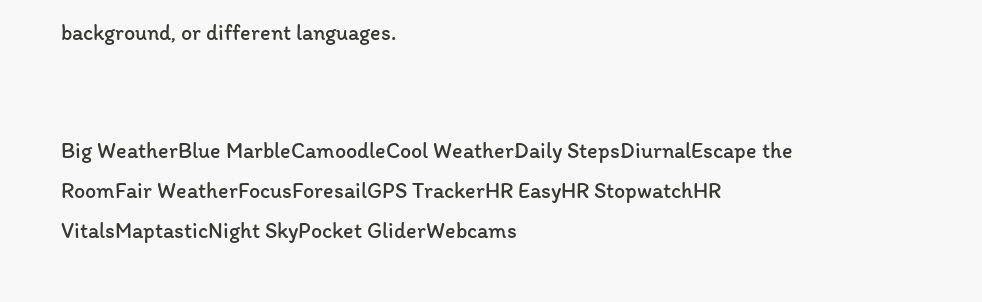background, or different languages.


Big WeatherBlue MarbleCamoodleCool WeatherDaily StepsDiurnalEscape the RoomFair WeatherFocusForesailGPS TrackerHR EasyHR StopwatchHR VitalsMaptasticNight SkyPocket GliderWebcams